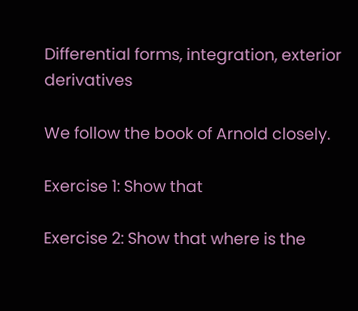Differential forms, integration, exterior derivatives

We follow the book of Arnold closely.

Exercise 1: Show that

Exercise 2: Show that where is the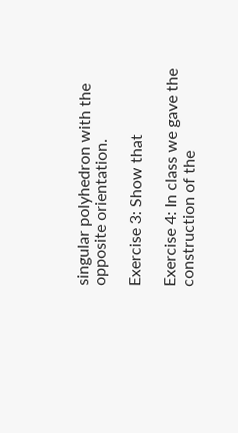singular polyhedron with the opposite orientation.

Exercise 3: Show that

Exercise 4: In class we gave the construction of the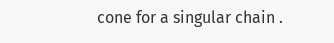cone for a singular chain .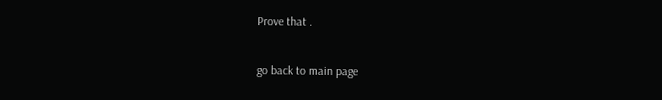Prove that .

go back to main page